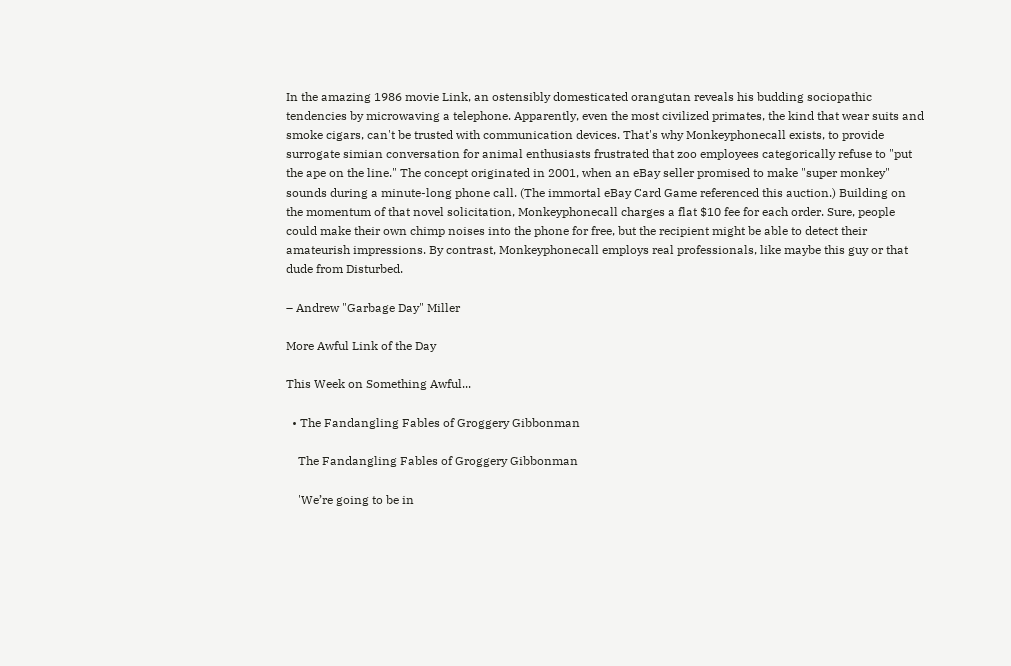In the amazing 1986 movie Link, an ostensibly domesticated orangutan reveals his budding sociopathic tendencies by microwaving a telephone. Apparently, even the most civilized primates, the kind that wear suits and smoke cigars, can't be trusted with communication devices. That's why Monkeyphonecall exists, to provide surrogate simian conversation for animal enthusiasts frustrated that zoo employees categorically refuse to "put the ape on the line." The concept originated in 2001, when an eBay seller promised to make "super monkey" sounds during a minute-long phone call. (The immortal eBay Card Game referenced this auction.) Building on the momentum of that novel solicitation, Monkeyphonecall charges a flat $10 fee for each order. Sure, people could make their own chimp noises into the phone for free, but the recipient might be able to detect their amateurish impressions. By contrast, Monkeyphonecall employs real professionals, like maybe this guy or that dude from Disturbed.

– Andrew "Garbage Day" Miller

More Awful Link of the Day

This Week on Something Awful...

  • The Fandangling Fables of Groggery Gibbonman

    The Fandangling Fables of Groggery Gibbonman

    'We’re going to be in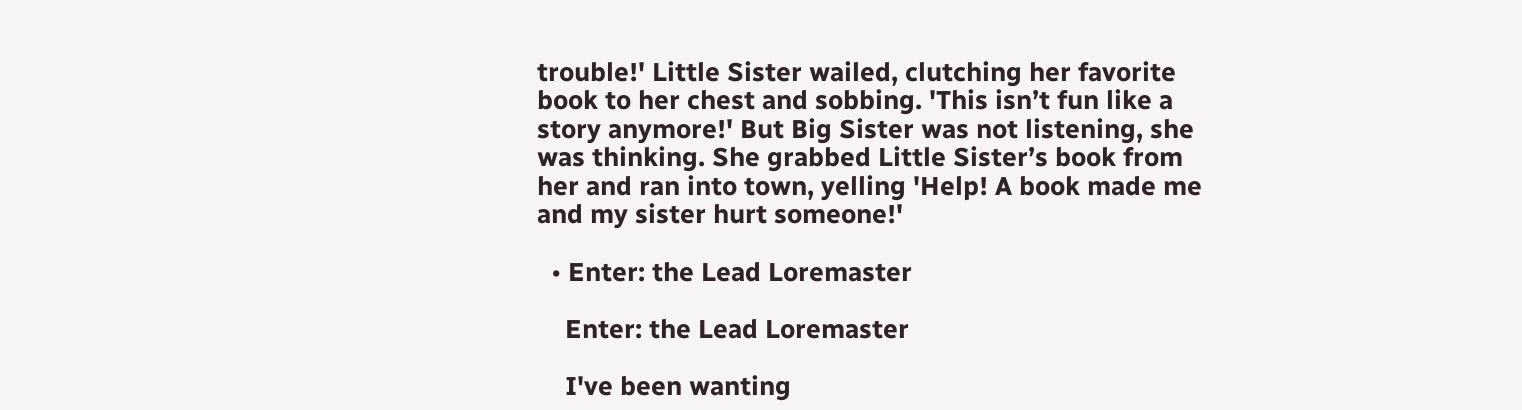trouble!' Little Sister wailed, clutching her favorite book to her chest and sobbing. 'This isn’t fun like a story anymore!' But Big Sister was not listening, she was thinking. She grabbed Little Sister’s book from her and ran into town, yelling 'Help! A book made me and my sister hurt someone!'

  • Enter: the Lead Loremaster

    Enter: the Lead Loremaster

    I've been wanting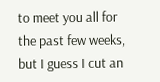to meet you all for the past few weeks, but I guess I cut an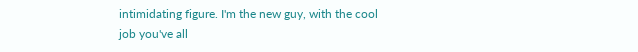intimidating figure. I'm the new guy, with the cool job you've all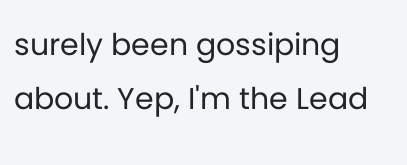surely been gossiping about. Yep, I'm the Lead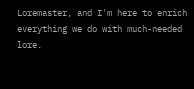Loremaster, and I'm here to enrich everything we do with much-needed lore.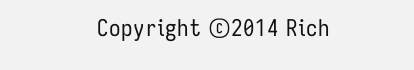Copyright ©2014 Rich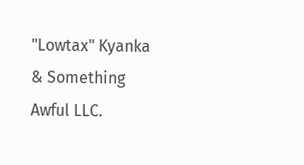"Lowtax" Kyanka & Something Awful LLC.